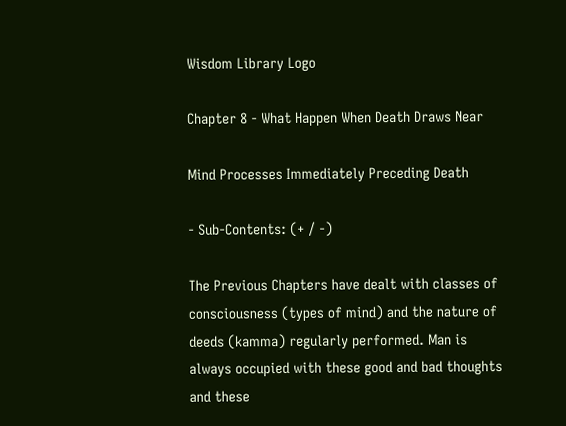Wisdom Library Logo

Chapter 8 - What Happen When Death Draws Near

Mind Processes Immediately Preceding Death

- Sub-Contents: (+ / -)

The Previous Chapters have dealt with classes of consciousness (types of mind) and the nature of deeds (kamma) regularly performed. Man is always occupied with these good and bad thoughts and these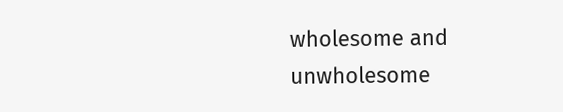wholesome and unwholesome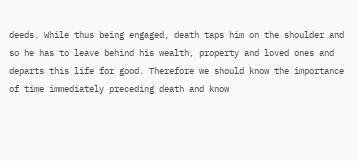deeds. While thus being engaged, death taps him on the shoulder and so he has to leave behind his wealth, property and loved ones and departs this life for good. Therefore we should know the importance of time immediately preceding death and know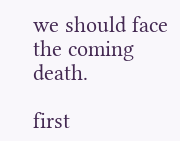we should face the coming death.

first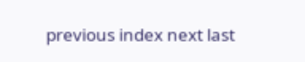previous index next last